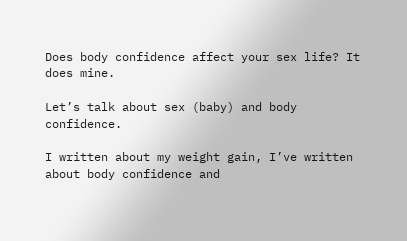Does body confidence affect your sex life? It does mine.

Let’s talk about sex (baby) and body confidence.

I written about my weight gain, I’ve written about body confidence and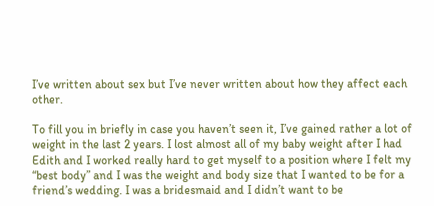I’ve written about sex but I’ve never written about how they affect each other.

To fill you in briefly in case you haven’t seen it, I’ve gained rather a lot of weight in the last 2 years. I lost almost all of my baby weight after I had Edith and I worked really hard to get myself to a position where I felt my “best body” and I was the weight and body size that I wanted to be for a friend’s wedding. I was a bridesmaid and I didn’t want to be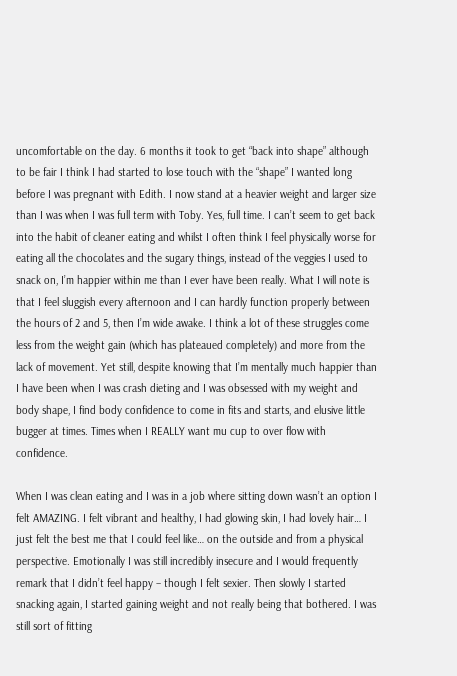uncomfortable on the day. 6 months it took to get “back into shape” although to be fair I think I had started to lose touch with the “shape” I wanted long before I was pregnant with Edith. I now stand at a heavier weight and larger size than I was when I was full term with Toby. Yes, full time. I can’t seem to get back into the habit of cleaner eating and whilst I often think I feel physically worse for eating all the chocolates and the sugary things, instead of the veggies I used to snack on, I’m happier within me than I ever have been really. What I will note is that I feel sluggish every afternoon and I can hardly function properly between the hours of 2 and 5, then I’m wide awake. I think a lot of these struggles come less from the weight gain (which has plateaued completely) and more from the lack of movement. Yet still, despite knowing that I’m mentally much happier than I have been when I was crash dieting and I was obsessed with my weight and body shape, I find body confidence to come in fits and starts, and elusive little bugger at times. Times when I REALLY want mu cup to over flow with confidence.

When I was clean eating and I was in a job where sitting down wasn’t an option I felt AMAZING. I felt vibrant and healthy, I had glowing skin, I had lovely hair… I just felt the best me that I could feel like… on the outside and from a physical perspective. Emotionally I was still incredibly insecure and I would frequently remark that I didn’t feel happy – though I felt sexier. Then slowly I started snacking again, I started gaining weight and not really being that bothered. I was still sort of fitting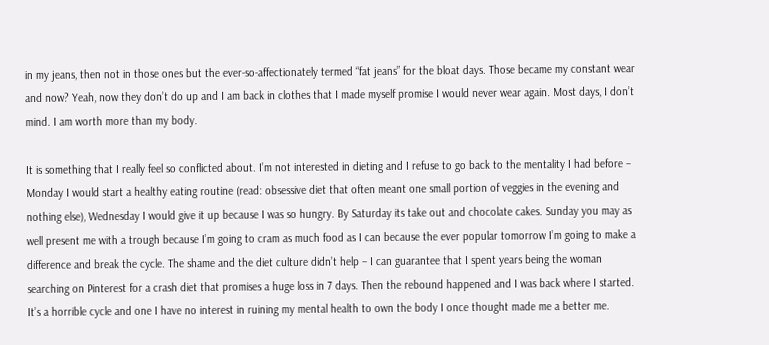in my jeans, then not in those ones but the ever-so-affectionately termed “fat jeans” for the bloat days. Those became my constant wear and now? Yeah, now they don’t do up and I am back in clothes that I made myself promise I would never wear again. Most days, I don’t mind. I am worth more than my body.

It is something that I really feel so conflicted about. I’m not interested in dieting and I refuse to go back to the mentality I had before – Monday I would start a healthy eating routine (read: obsessive diet that often meant one small portion of veggies in the evening and nothing else), Wednesday I would give it up because I was so hungry. By Saturday its take out and chocolate cakes. Sunday you may as well present me with a trough because I’m going to cram as much food as I can because the ever popular tomorrow I’m going to make a difference and break the cycle. The shame and the diet culture didn’t help – I can guarantee that I spent years being the woman searching on Pinterest for a crash diet that promises a huge loss in 7 days. Then the rebound happened and I was back where I started. It’s a horrible cycle and one I have no interest in ruining my mental health to own the body I once thought made me a better me.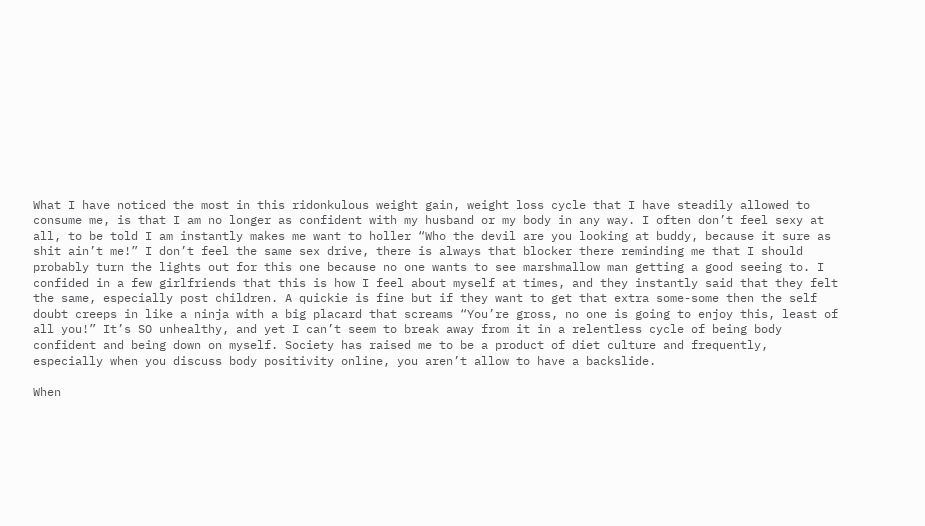What I have noticed the most in this ridonkulous weight gain, weight loss cycle that I have steadily allowed to consume me, is that I am no longer as confident with my husband or my body in any way. I often don’t feel sexy at all, to be told I am instantly makes me want to holler “Who the devil are you looking at buddy, because it sure as shit ain’t me!” I don’t feel the same sex drive, there is always that blocker there reminding me that I should probably turn the lights out for this one because no one wants to see marshmallow man getting a good seeing to. I confided in a few girlfriends that this is how I feel about myself at times, and they instantly said that they felt the same, especially post children. A quickie is fine but if they want to get that extra some-some then the self doubt creeps in like a ninja with a big placard that screams “You’re gross, no one is going to enjoy this, least of all you!” It’s SO unhealthy, and yet I can’t seem to break away from it in a relentless cycle of being body confident and being down on myself. Society has raised me to be a product of diet culture and frequently, especially when you discuss body positivity online, you aren’t allow to have a backslide.

When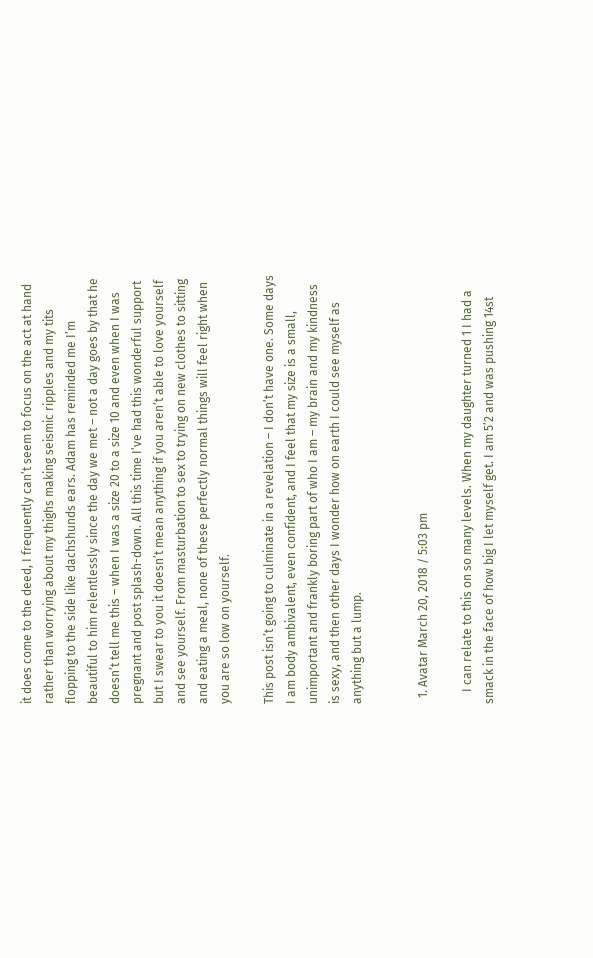it does come to the deed, I frequently can’t seem to focus on the act at hand rather than worrying about my thighs making seismic ripples and my tits flopping to the side like dachshunds ears. Adam has reminded me I’m beautiful to him relentlessly since the day we met – not a day goes by that he doesn’t tell me this – when I was a size 20 to a size 10 and even when I was pregnant and post splash-down. All this time I’ve had this wonderful support but I swear to you it doesn’t mean anything if you aren’t able to love yourself and see yourself. From masturbation to sex to trying on new clothes to sitting and eating a meal, none of these perfectly normal things will feel right when you are so low on yourself.

This post isn’t going to culminate in a revelation – I don’t have one. Some days I am body ambivalent, even confident, and I feel that my size is a small, unimportant and frankly boring part of who I am – my brain and my kindness is sexy, and then other days I wonder how on earth I could see myself as anything but a lump.


  1. Avatar March 20, 2018 / 5:03 pm

    I can relate to this on so many levels. When my daughter turned 1 I had a smack in the face of how big I let myself get. I am 5’2 and was pushing 14st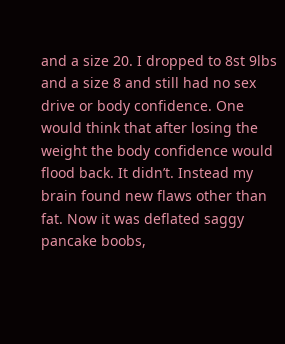and a size 20. I dropped to 8st 9lbs and a size 8 and still had no sex drive or body confidence. One would think that after losing the weight the body confidence would flood back. It didn’t. Instead my brain found new flaws other than fat. Now it was deflated saggy pancake boobs,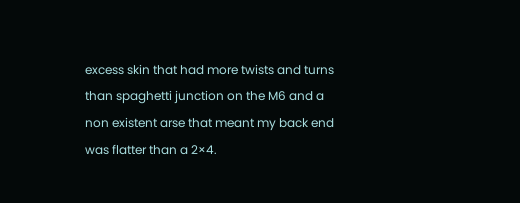excess skin that had more twists and turns than spaghetti junction on the M6 and a non existent arse that meant my back end was flatter than a 2×4.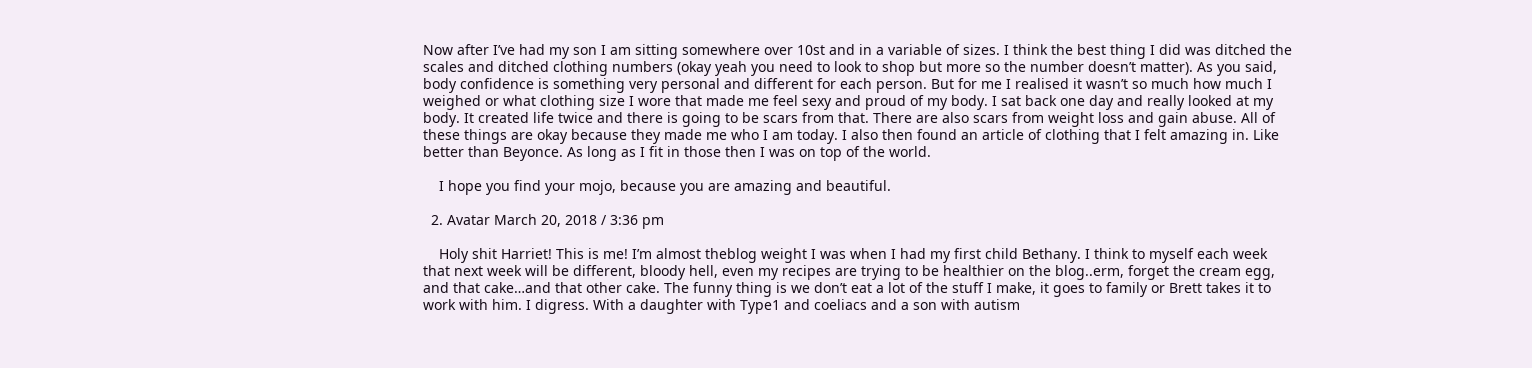Now after I’ve had my son I am sitting somewhere over 10st and in a variable of sizes. I think the best thing I did was ditched the scales and ditched clothing numbers (okay yeah you need to look to shop but more so the number doesn’t matter). As you said, body confidence is something very personal and different for each person. But for me I realised it wasn’t so much how much I weighed or what clothing size I wore that made me feel sexy and proud of my body. I sat back one day and really looked at my body. It created life twice and there is going to be scars from that. There are also scars from weight loss and gain abuse. All of these things are okay because they made me who I am today. I also then found an article of clothing that I felt amazing in. Like better than Beyonce. As long as I fit in those then I was on top of the world.

    I hope you find your mojo, because you are amazing and beautiful.

  2. Avatar March 20, 2018 / 3:36 pm

    Holy shit Harriet! This is me! I’m almost theblog weight I was when I had my first child Bethany. I think to myself each week that next week will be different, bloody hell, even my recipes are trying to be healthier on the blog..erm, forget the cream egg, and that cake…and that other cake. The funny thing is we don’t eat a lot of the stuff I make, it goes to family or Brett takes it to work with him. I digress. With a daughter with Type1 and coeliacs and a son with autism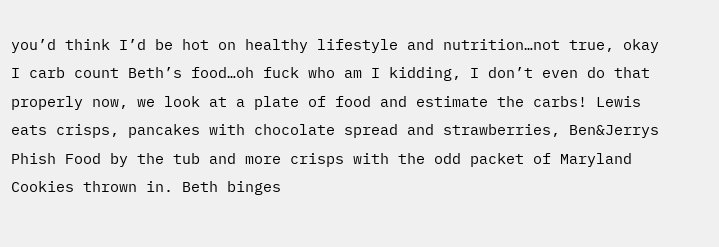you’d think I’d be hot on healthy lifestyle and nutrition…not true, okay I carb count Beth’s food…oh fuck who am I kidding, I don’t even do that properly now, we look at a plate of food and estimate the carbs! Lewis eats crisps, pancakes with chocolate spread and strawberries, Ben&Jerrys Phish Food by the tub and more crisps with the odd packet of Maryland Cookies thrown in. Beth binges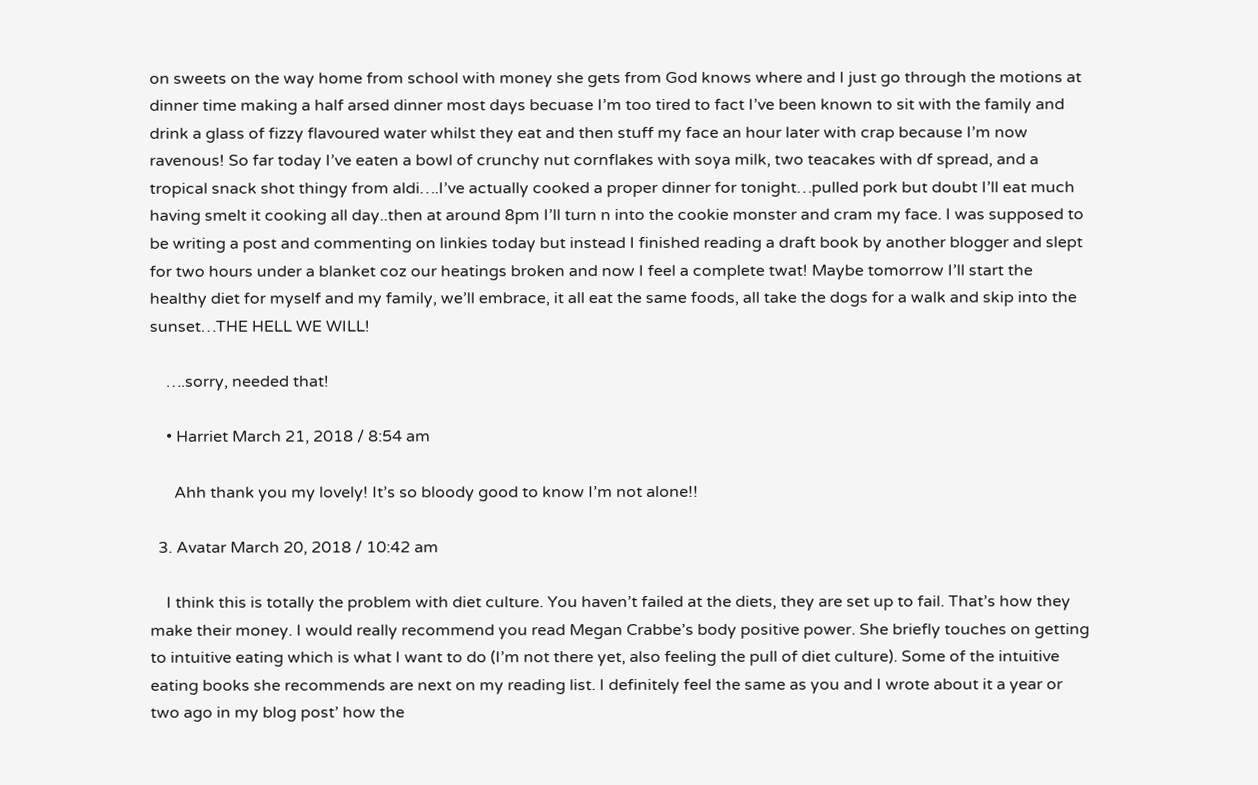on sweets on the way home from school with money she gets from God knows where and I just go through the motions at dinner time making a half arsed dinner most days becuase I’m too tired to fact I’ve been known to sit with the family and drink a glass of fizzy flavoured water whilst they eat and then stuff my face an hour later with crap because I’m now ravenous! So far today I’ve eaten a bowl of crunchy nut cornflakes with soya milk, two teacakes with df spread, and a tropical snack shot thingy from aldi….I’ve actually cooked a proper dinner for tonight…pulled pork but doubt I’ll eat much having smelt it cooking all day..then at around 8pm I’ll turn n into the cookie monster and cram my face. I was supposed to be writing a post and commenting on linkies today but instead I finished reading a draft book by another blogger and slept for two hours under a blanket coz our heatings broken and now I feel a complete twat! Maybe tomorrow I’ll start the healthy diet for myself and my family, we’ll embrace, it all eat the same foods, all take the dogs for a walk and skip into the sunset…THE HELL WE WILL!

    ….sorry, needed that!

    • Harriet March 21, 2018 / 8:54 am

      Ahh thank you my lovely! It’s so bloody good to know I’m not alone!!

  3. Avatar March 20, 2018 / 10:42 am

    I think this is totally the problem with diet culture. You haven’t failed at the diets, they are set up to fail. That’s how they make their money. I would really recommend you read Megan Crabbe’s body positive power. She briefly touches on getting to intuitive eating which is what I want to do (I’m not there yet, also feeling the pull of diet culture). Some of the intuitive eating books she recommends are next on my reading list. I definitely feel the same as you and I wrote about it a year or two ago in my blog post’ how the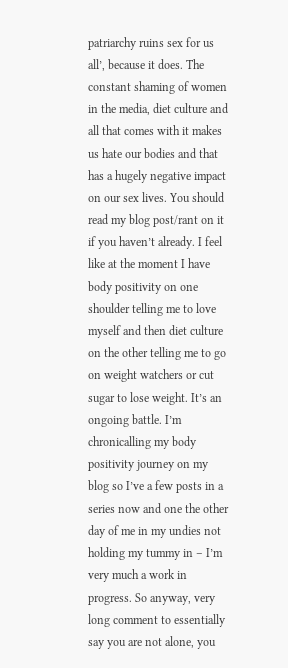patriarchy ruins sex for us all’, because it does. The constant shaming of women in the media, diet culture and all that comes with it makes us hate our bodies and that has a hugely negative impact on our sex lives. You should read my blog post/rant on it if you haven’t already. I feel like at the moment I have body positivity on one shoulder telling me to love myself and then diet culture on the other telling me to go on weight watchers or cut sugar to lose weight. It’s an ongoing battle. I’m chronicalling my body positivity journey on my blog so I’ve a few posts in a series now and one the other day of me in my undies not holding my tummy in – I’m very much a work in progress. So anyway, very long comment to essentially say you are not alone, you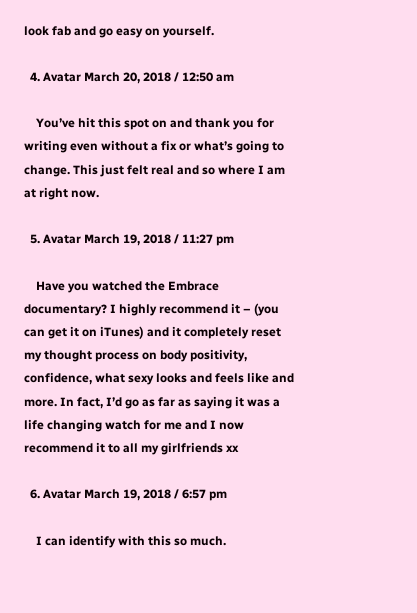look fab and go easy on yourself.

  4. Avatar March 20, 2018 / 12:50 am

    You’ve hit this spot on and thank you for writing even without a fix or what’s going to change. This just felt real and so where I am at right now.

  5. Avatar March 19, 2018 / 11:27 pm

    Have you watched the Embrace documentary? I highly recommend it – (you can get it on iTunes) and it completely reset my thought process on body positivity, confidence, what sexy looks and feels like and more. In fact, I’d go as far as saying it was a life changing watch for me and I now recommend it to all my girlfriends xx

  6. Avatar March 19, 2018 / 6:57 pm

    I can identify with this so much.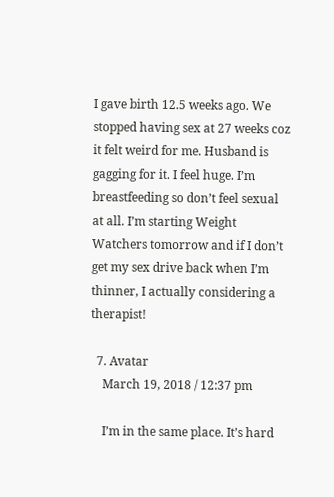I gave birth 12.5 weeks ago. We stopped having sex at 27 weeks coz it felt weird for me. Husband is gagging for it. I feel huge. I’m breastfeeding so don’t feel sexual at all. I’m starting Weight Watchers tomorrow and if I don’t get my sex drive back when I’m thinner, I actually considering a therapist!

  7. Avatar
    March 19, 2018 / 12:37 pm

    I’m in the same place. It’s hard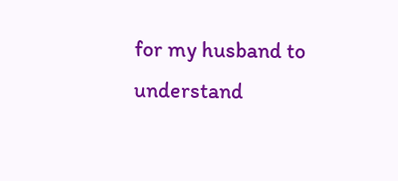for my husband to understand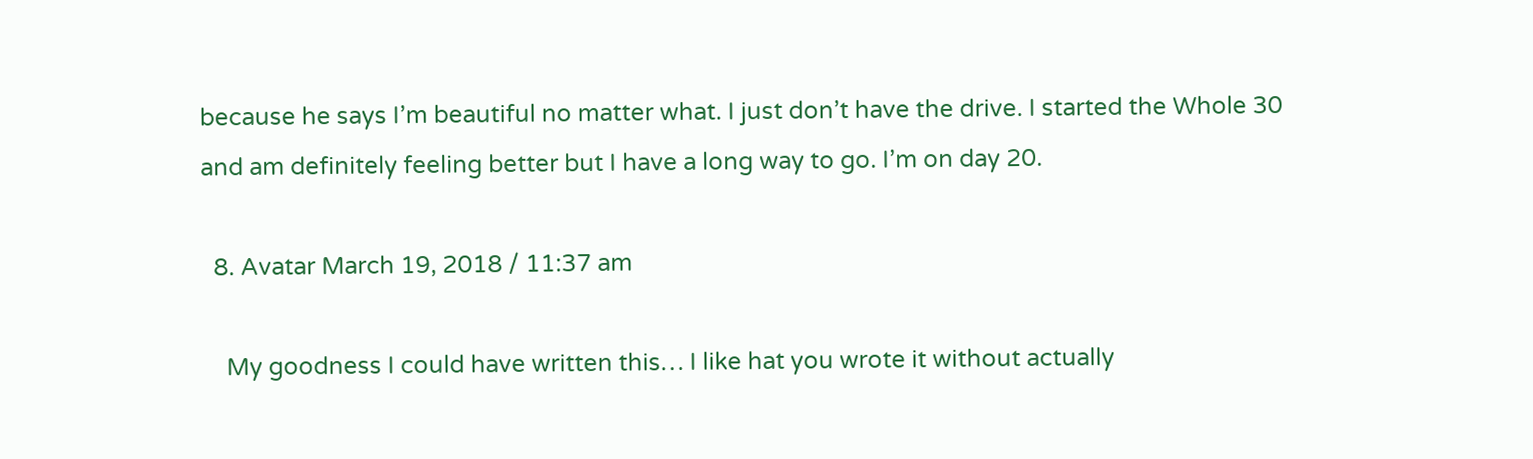because he says I’m beautiful no matter what. I just don’t have the drive. I started the Whole 30 and am definitely feeling better but I have a long way to go. I’m on day 20.

  8. Avatar March 19, 2018 / 11:37 am

    My goodness I could have written this… I like hat you wrote it without actually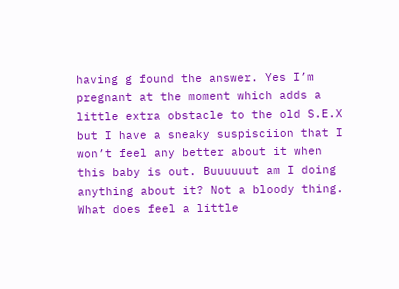having g found the answer. Yes I’m pregnant at the moment which adds a little extra obstacle to the old S.E.X but I have a sneaky suspisciion that I won’t feel any better about it when this baby is out. Buuuuuut am I doing anything about it? Not a bloody thing. What does feel a little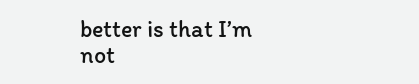better is that I’m not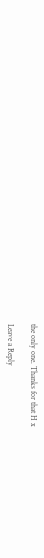the only one. Thanks for that H x

Leave a Reply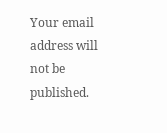Your email address will not be published.